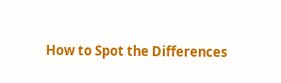How to Spot the Differences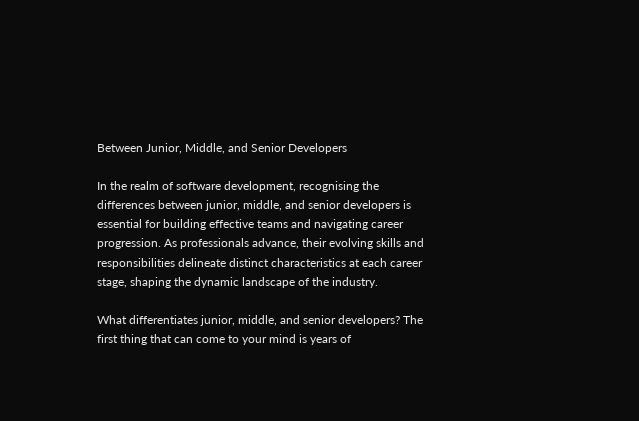Between Junior, Middle, and Senior Developers

In the realm of software development, recognising the differences between junior, middle, and senior developers is essential for building effective teams and navigating career progression. As professionals advance, their evolving skills and responsibilities delineate distinct characteristics at each career stage, shaping the dynamic landscape of the industry.

What differentiates junior, middle, and senior developers? The first thing that can come to your mind is years of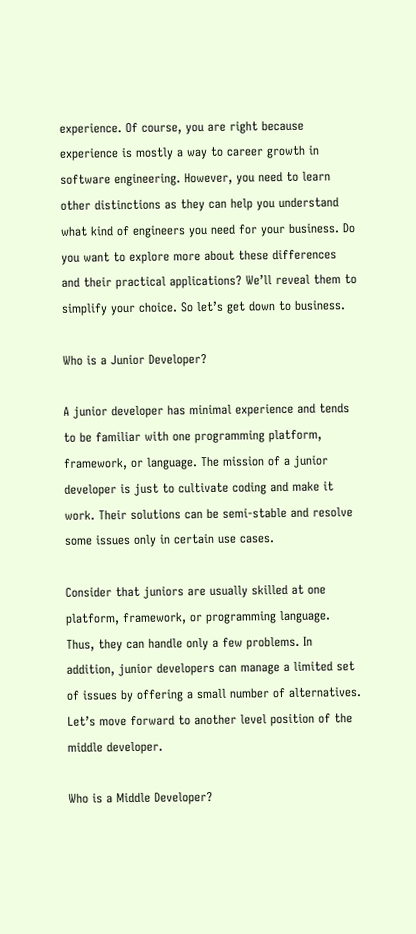experience. Of course, you are right because experience is mostly a way to career growth in software engineering. However, you need to learn other distinctions as they can help you understand what kind of engineers you need for your business. Do you want to explore more about these differences and their practical applications? We’ll reveal them to simplify your choice. So let’s get down to business.

Who is a Junior Developer?

A junior developer has minimal experience and tends to be familiar with one programming platform, framework, or language. The mission of a junior developer is just to cultivate coding and make it work. Their solutions can be semi-stable and resolve some issues only in certain use cases.

Consider that juniors are usually skilled at one platform, framework, or programming language. Thus, they can handle only a few problems. In addition, junior developers can manage a limited set of issues by offering a small number of alternatives. Let’s move forward to another level position of the middle developer.

Who is a Middle Developer?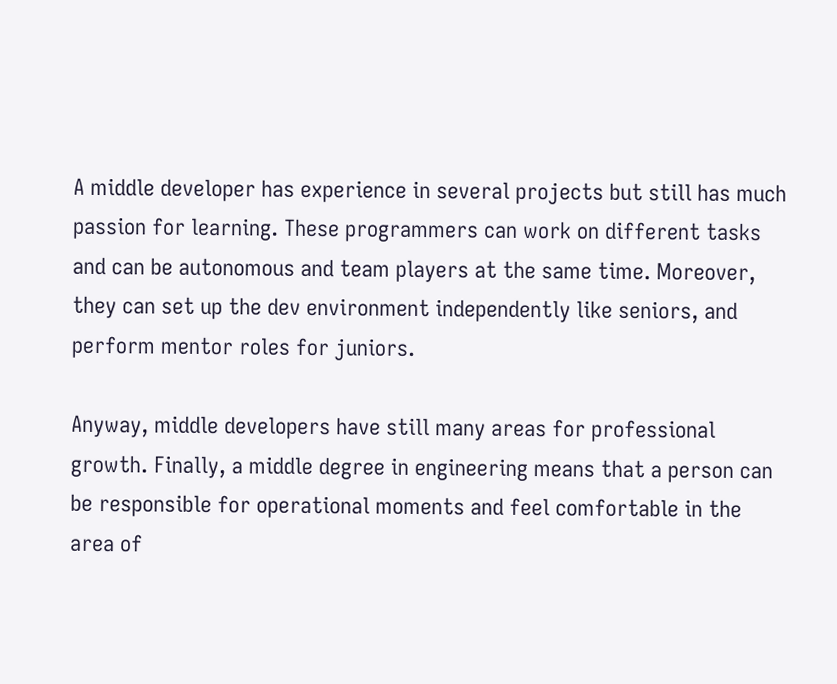A middle developer has experience in several projects but still has much passion for learning. These programmers can work on different tasks and can be autonomous and team players at the same time. Moreover, they can set up the dev environment independently like seniors, and perform mentor roles for juniors.

Anyway, middle developers have still many areas for professional growth. Finally, a middle degree in engineering means that a person can be responsible for operational moments and feel comfortable in the area of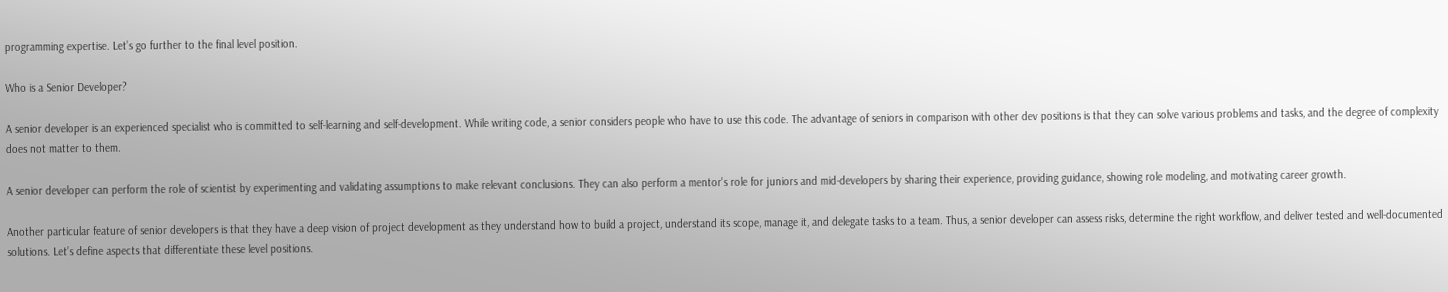programming expertise. Let’s go further to the final level position.

Who is a Senior Developer?

A senior developer is an experienced specialist who is committed to self-learning and self-development. While writing code, a senior considers people who have to use this code. The advantage of seniors in comparison with other dev positions is that they can solve various problems and tasks, and the degree of complexity does not matter to them.

A senior developer can perform the role of scientist by experimenting and validating assumptions to make relevant conclusions. They can also perform a mentor's role for juniors and mid-developers by sharing their experience, providing guidance, showing role modeling, and motivating career growth.

Another particular feature of senior developers is that they have a deep vision of project development as they understand how to build a project, understand its scope, manage it, and delegate tasks to a team. Thus, a senior developer can assess risks, determine the right workflow, and deliver tested and well-documented solutions. Let’s define aspects that differentiate these level positions.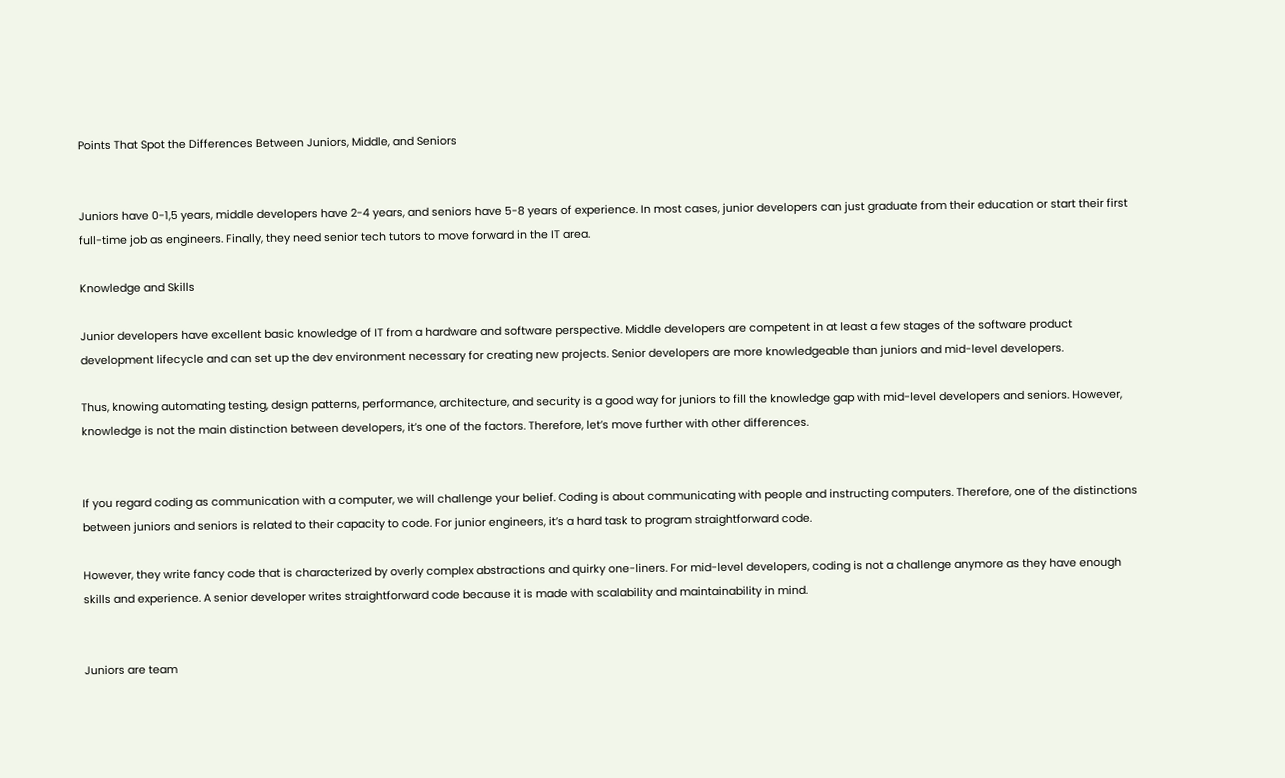Points That Spot the Differences Between Juniors, Middle, and Seniors


Juniors have 0-1,5 years, middle developers have 2-4 years, and seniors have 5-8 years of experience. In most cases, junior developers can just graduate from their education or start their first full-time job as engineers. Finally, they need senior tech tutors to move forward in the IT area.

Knowledge and Skills

Junior developers have excellent basic knowledge of IT from a hardware and software perspective. Middle developers are competent in at least a few stages of the software product development lifecycle and can set up the dev environment necessary for creating new projects. Senior developers are more knowledgeable than juniors and mid-level developers.

Thus, knowing automating testing, design patterns, performance, architecture, and security is a good way for juniors to fill the knowledge gap with mid-level developers and seniors. However, knowledge is not the main distinction between developers, it’s one of the factors. Therefore, let’s move further with other differences.


If you regard coding as communication with a computer, we will challenge your belief. Coding is about communicating with people and instructing computers. Therefore, one of the distinctions between juniors and seniors is related to their capacity to code. For junior engineers, it’s a hard task to program straightforward code.

However, they write fancy code that is characterized by overly complex abstractions and quirky one-liners. For mid-level developers, coding is not a challenge anymore as they have enough skills and experience. A senior developer writes straightforward code because it is made with scalability and maintainability in mind.


Juniors are team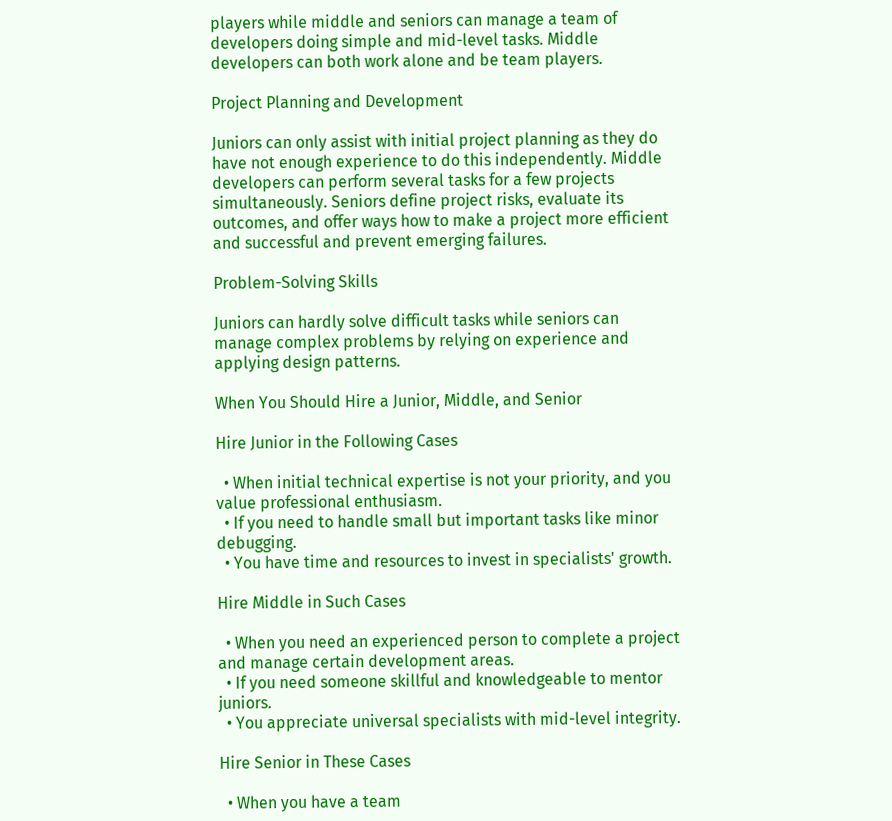players while middle and seniors can manage a team of developers doing simple and mid-level tasks. Middle developers can both work alone and be team players.

Project Planning and Development

Juniors can only assist with initial project planning as they do have not enough experience to do this independently. Middle developers can perform several tasks for a few projects simultaneously. Seniors define project risks, evaluate its outcomes, and offer ways how to make a project more efficient and successful and prevent emerging failures.

Problem-Solving Skills

Juniors can hardly solve difficult tasks while seniors can manage complex problems by relying on experience and applying design patterns.

When You Should Hire a Junior, Middle, and Senior

Hire Junior in the Following Cases

  • When initial technical expertise is not your priority, and you value professional enthusiasm.
  • If you need to handle small but important tasks like minor debugging.
  • You have time and resources to invest in specialists' growth.

Hire Middle in Such Cases

  • When you need an experienced person to complete a project and manage certain development areas.
  • If you need someone skillful and knowledgeable to mentor juniors.
  • You appreciate universal specialists with mid-level integrity.

Hire Senior in These Cases

  • When you have a team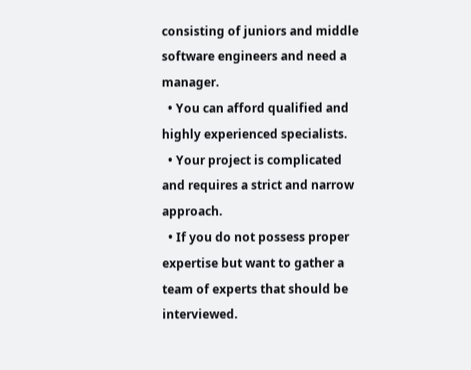consisting of juniors and middle software engineers and need a manager.
  • You can afford qualified and highly experienced specialists.
  • Your project is complicated and requires a strict and narrow approach.
  • If you do not possess proper expertise but want to gather a team of experts that should be interviewed.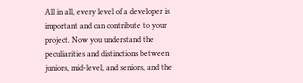All in all, every level of a developer is important and can contribute to your project. Now you understand the peculiarities and distinctions between juniors, mid-level, and seniors, and the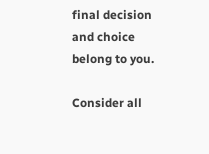final decision and choice belong to you.

Consider all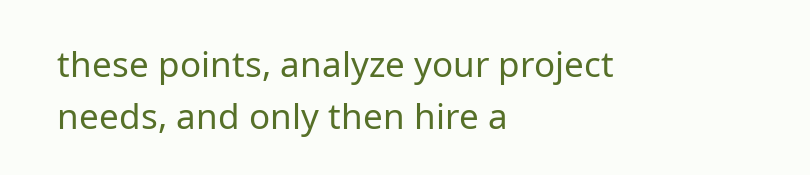these points, analyze your project needs, and only then hire a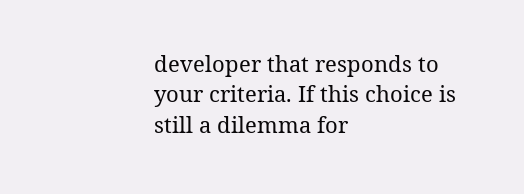developer that responds to your criteria. If this choice is still a dilemma for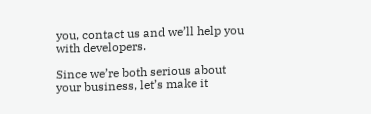you, contact us and we’ll help you with developers.

Since we’re both serious about your business, let’s make it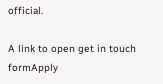official.

A link to open get in touch formApply